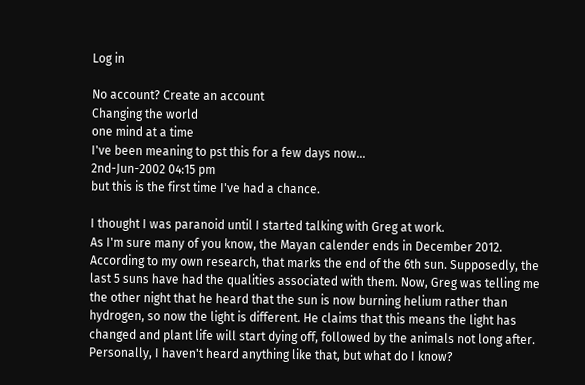Log in

No account? Create an account
Changing the world
one mind at a time
I've been meaning to pst this for a few days now...
2nd-Jun-2002 04:15 pm
but this is the first time I've had a chance.

I thought I was paranoid until I started talking with Greg at work.
As I'm sure many of you know, the Mayan calender ends in December 2012. According to my own research, that marks the end of the 6th sun. Supposedly, the last 5 suns have had the qualities associated with them. Now, Greg was telling me the other night that he heard that the sun is now burning helium rather than hydrogen, so now the light is different. He claims that this means the light has changed and plant life will start dying off, followed by the animals not long after. Personally, I haven't heard anything like that, but what do I know?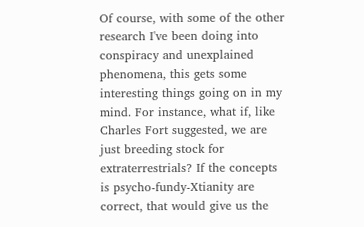Of course, with some of the other research I've been doing into conspiracy and unexplained phenomena, this gets some interesting things going on in my mind. For instance, what if, like Charles Fort suggested, we are just breeding stock for extraterrestrials? If the concepts is psycho-fundy-Xtianity are correct, that would give us the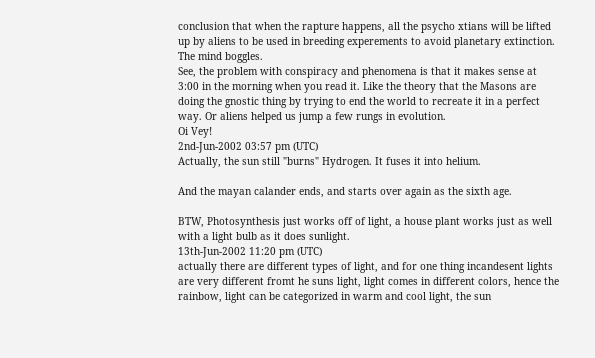conclusion that when the rapture happens, all the psycho xtians will be lifted up by aliens to be used in breeding experements to avoid planetary extinction. The mind boggles.
See, the problem with conspiracy and phenomena is that it makes sense at 3:00 in the morning when you read it. Like the theory that the Masons are doing the gnostic thing by trying to end the world to recreate it in a perfect way. Or aliens helped us jump a few rungs in evolution.
Oi Vey!
2nd-Jun-2002 03:57 pm (UTC)
Actually, the sun still "burns" Hydrogen. It fuses it into helium.

And the mayan calander ends, and starts over again as the sixth age.

BTW, Photosynthesis just works off of light, a house plant works just as well with a light bulb as it does sunlight.
13th-Jun-2002 11:20 pm (UTC)
actually there are different types of light, and for one thing incandesent lights are very different fromt he suns light, light comes in different colors, hence the rainbow, light can be categorized in warm and cool light, the sun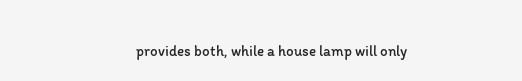provides both, while a house lamp will only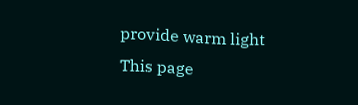provide warm light
This page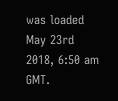was loaded May 23rd 2018, 6:50 am GMT.